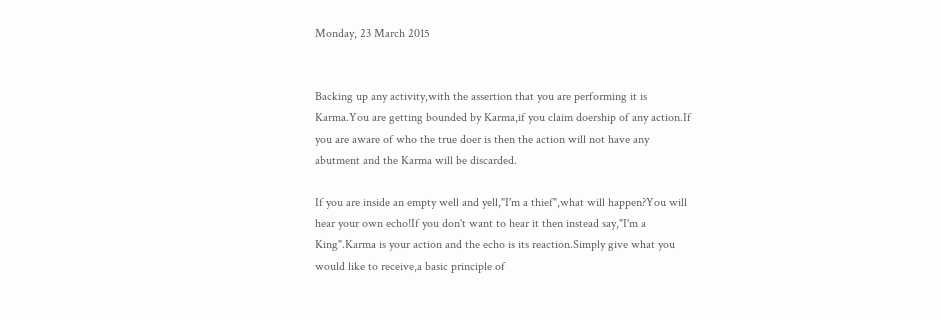Monday, 23 March 2015


Backing up any activity,with the assertion that you are performing it is Karma.You are getting bounded by Karma,if you claim doership of any action.If you are aware of who the true doer is then the action will not have any abutment and the Karma will be discarded.

If you are inside an empty well and yell,"I'm a thief",what will happen?You will hear your own echo!If you don't want to hear it then instead say,"I'm a King".Karma is your action and the echo is its reaction.Simply give what you would like to receive,a basic principle of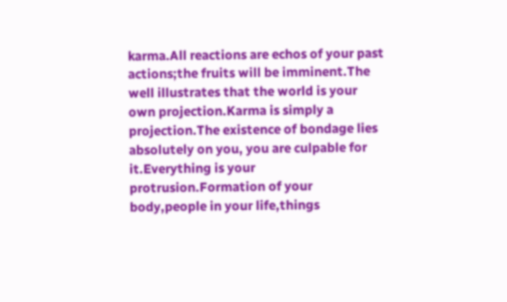karma.All reactions are echos of your past actions;the fruits will be imminent.The well illustrates that the world is your own projection.Karma is simply a projection.The existence of bondage lies absolutely on you, you are culpable for it.Everything is your protrusion.Formation of your body,people in your life,things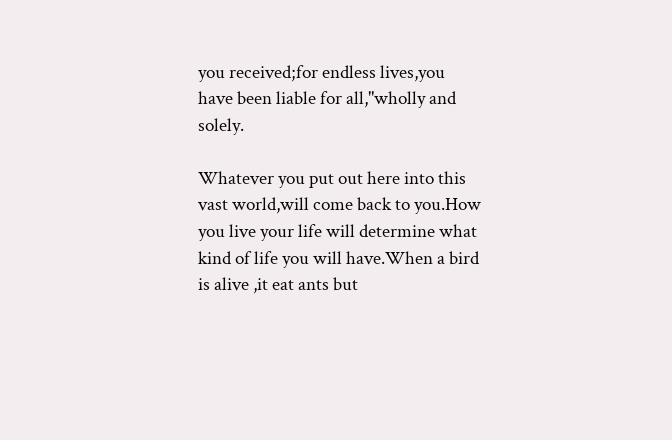you received;for endless lives,you have been liable for all,"wholly and solely.

Whatever you put out here into this vast world,will come back to you.How you live your life will determine what kind of life you will have.When a bird is alive ,it eat ants but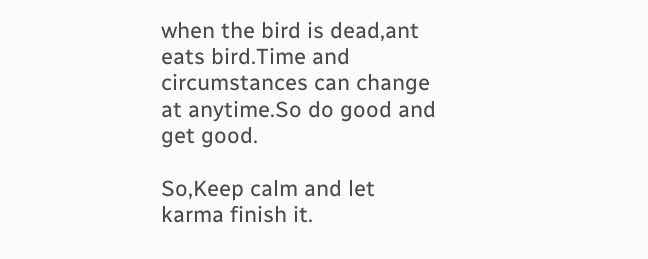when the bird is dead,ant eats bird.Time and circumstances can change at anytime.So do good and get good.

So,Keep calm and let karma finish it.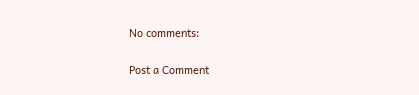No comments:

Post a Comment